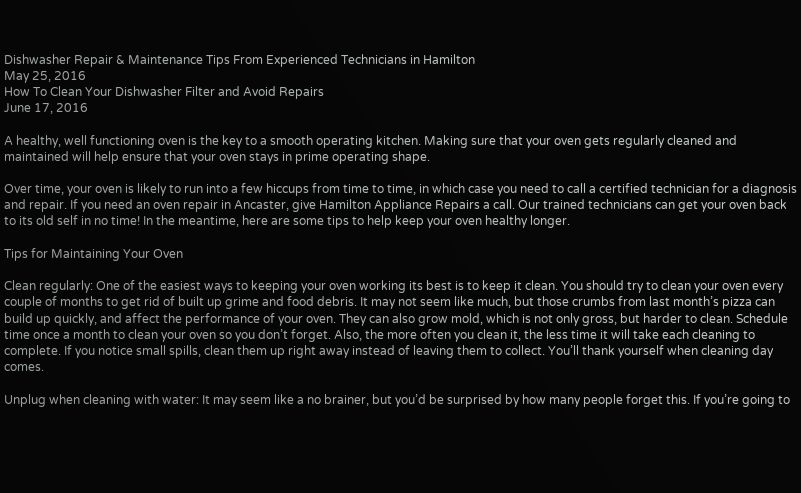Dishwasher Repair & Maintenance Tips From Experienced Technicians in Hamilton
May 25, 2016
How To Clean Your Dishwasher Filter and Avoid Repairs
June 17, 2016

A healthy, well functioning oven is the key to a smooth operating kitchen. Making sure that your oven gets regularly cleaned and maintained will help ensure that your oven stays in prime operating shape.

Over time, your oven is likely to run into a few hiccups from time to time, in which case you need to call a certified technician for a diagnosis and repair. If you need an oven repair in Ancaster, give Hamilton Appliance Repairs a call. Our trained technicians can get your oven back to its old self in no time! In the meantime, here are some tips to help keep your oven healthy longer.

Tips for Maintaining Your Oven

Clean regularly: One of the easiest ways to keeping your oven working its best is to keep it clean. You should try to clean your oven every couple of months to get rid of built up grime and food debris. It may not seem like much, but those crumbs from last month’s pizza can build up quickly, and affect the performance of your oven. They can also grow mold, which is not only gross, but harder to clean. Schedule time once a month to clean your oven so you don’t forget. Also, the more often you clean it, the less time it will take each cleaning to complete. If you notice small spills, clean them up right away instead of leaving them to collect. You’ll thank yourself when cleaning day comes.

Unplug when cleaning with water: It may seem like a no brainer, but you’d be surprised by how many people forget this. If you’re going to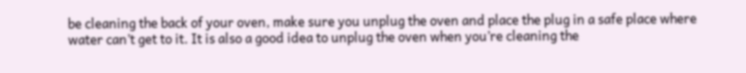be cleaning the back of your oven, make sure you unplug the oven and place the plug in a safe place where water can’t get to it. It is also a good idea to unplug the oven when you’re cleaning the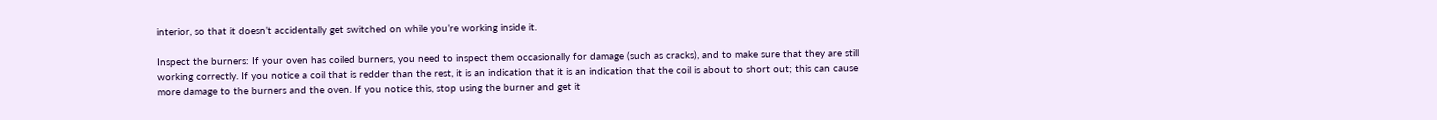interior, so that it doesn’t accidentally get switched on while you’re working inside it.

Inspect the burners: If your oven has coiled burners, you need to inspect them occasionally for damage (such as cracks), and to make sure that they are still working correctly. If you notice a coil that is redder than the rest, it is an indication that it is an indication that the coil is about to short out; this can cause more damage to the burners and the oven. If you notice this, stop using the burner and get it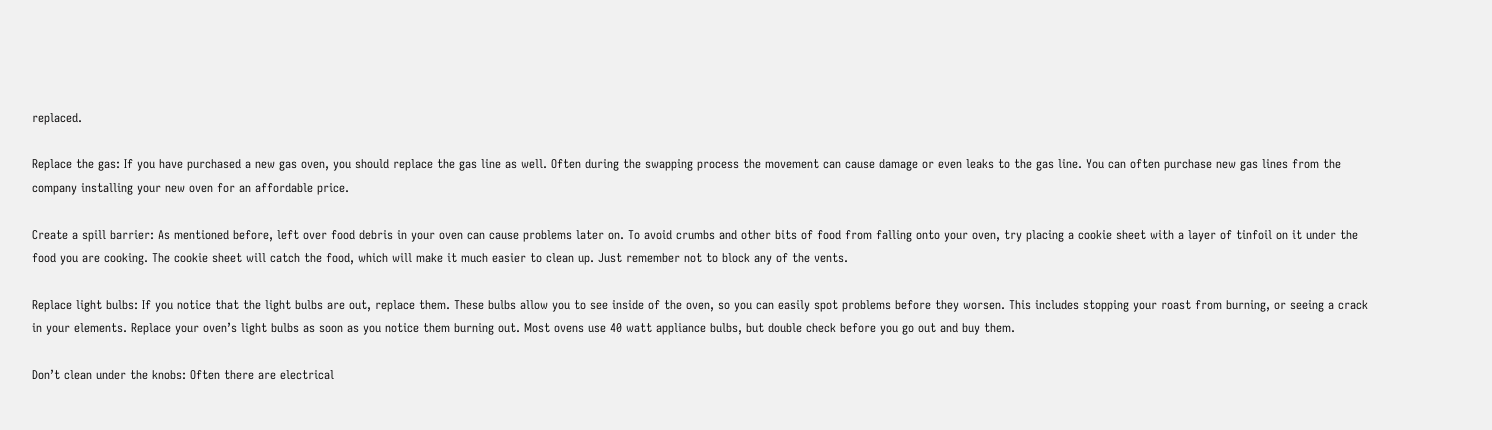replaced.

Replace the gas: If you have purchased a new gas oven, you should replace the gas line as well. Often during the swapping process the movement can cause damage or even leaks to the gas line. You can often purchase new gas lines from the company installing your new oven for an affordable price.

Create a spill barrier: As mentioned before, left over food debris in your oven can cause problems later on. To avoid crumbs and other bits of food from falling onto your oven, try placing a cookie sheet with a layer of tinfoil on it under the food you are cooking. The cookie sheet will catch the food, which will make it much easier to clean up. Just remember not to block any of the vents.

Replace light bulbs: If you notice that the light bulbs are out, replace them. These bulbs allow you to see inside of the oven, so you can easily spot problems before they worsen. This includes stopping your roast from burning, or seeing a crack in your elements. Replace your oven’s light bulbs as soon as you notice them burning out. Most ovens use 40 watt appliance bulbs, but double check before you go out and buy them.

Don’t clean under the knobs: Often there are electrical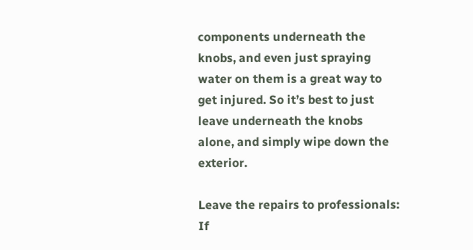components underneath the knobs, and even just spraying water on them is a great way to get injured. So it’s best to just leave underneath the knobs alone, and simply wipe down the exterior.

Leave the repairs to professionals: If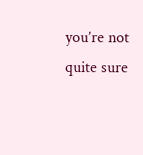you’re not quite sure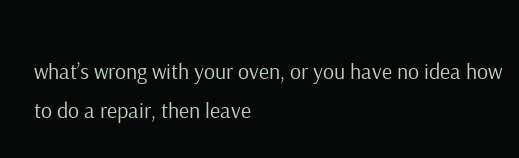what’s wrong with your oven, or you have no idea how to do a repair, then leave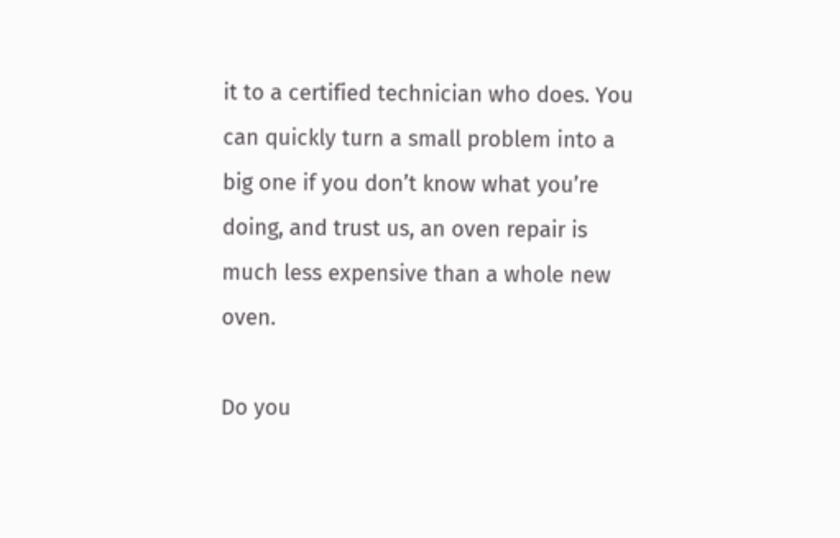it to a certified technician who does. You can quickly turn a small problem into a big one if you don’t know what you’re doing, and trust us, an oven repair is much less expensive than a whole new oven.

Do you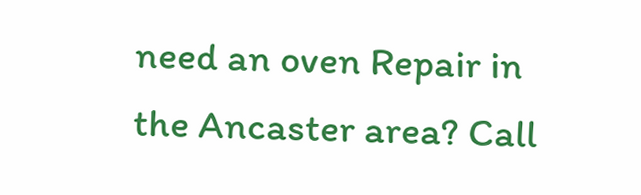need an oven Repair in the Ancaster area? Call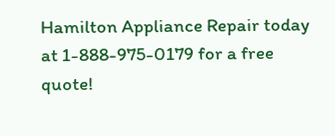Hamilton Appliance Repair today at 1-888-975-0179 for a free quote!